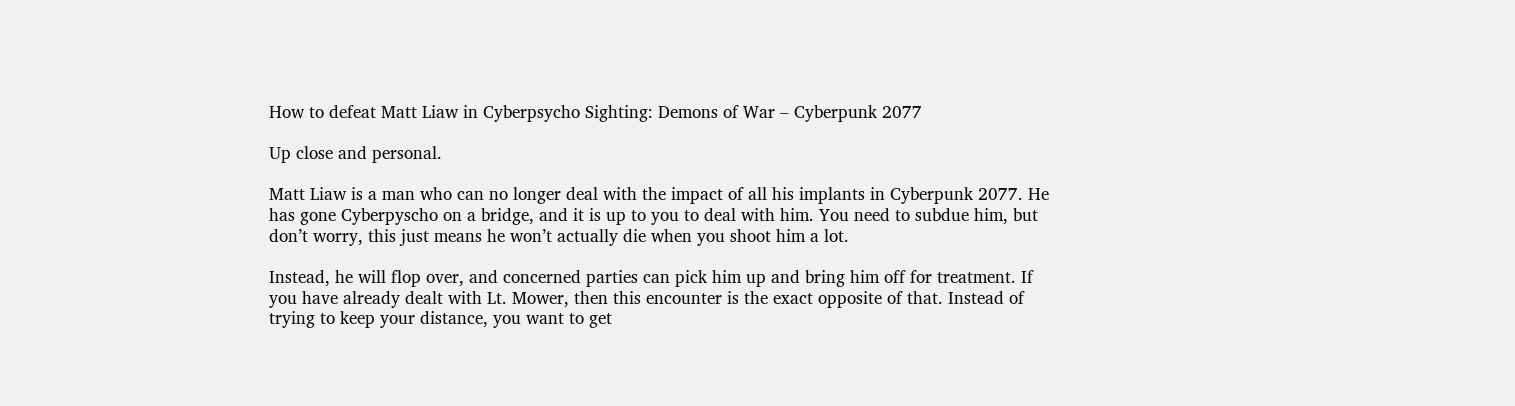How to defeat Matt Liaw in Cyberpsycho Sighting: Demons of War – Cyberpunk 2077

Up close and personal.

Matt Liaw is a man who can no longer deal with the impact of all his implants in Cyberpunk 2077. He has gone Cyberpyscho on a bridge, and it is up to you to deal with him. You need to subdue him, but don’t worry, this just means he won’t actually die when you shoot him a lot.

Instead, he will flop over, and concerned parties can pick him up and bring him off for treatment. If you have already dealt with Lt. Mower, then this encounter is the exact opposite of that. Instead of trying to keep your distance, you want to get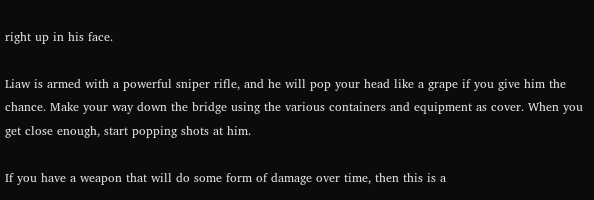right up in his face.

Liaw is armed with a powerful sniper rifle, and he will pop your head like a grape if you give him the chance. Make your way down the bridge using the various containers and equipment as cover. When you get close enough, start popping shots at him.

If you have a weapon that will do some form of damage over time, then this is a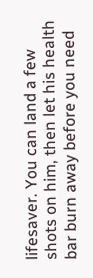lifesaver. You can land a few shots on him, then let his health bar burn away before you need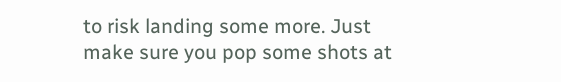to risk landing some more. Just make sure you pop some shots at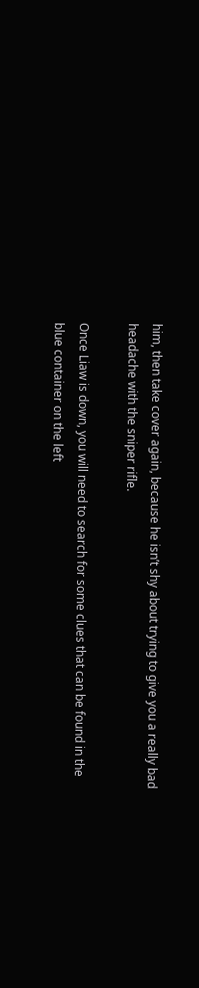him, then take cover again, because he isn’t shy about trying to give you a really bad headache with the sniper rifle.

Once Liaw is down, you will need to search for some clues that can be found in the blue container on the left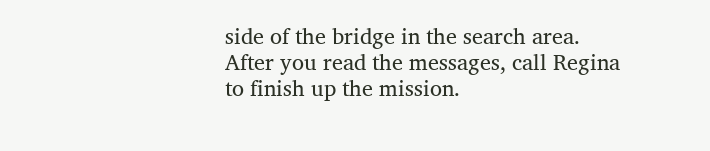side of the bridge in the search area. After you read the messages, call Regina to finish up the mission.